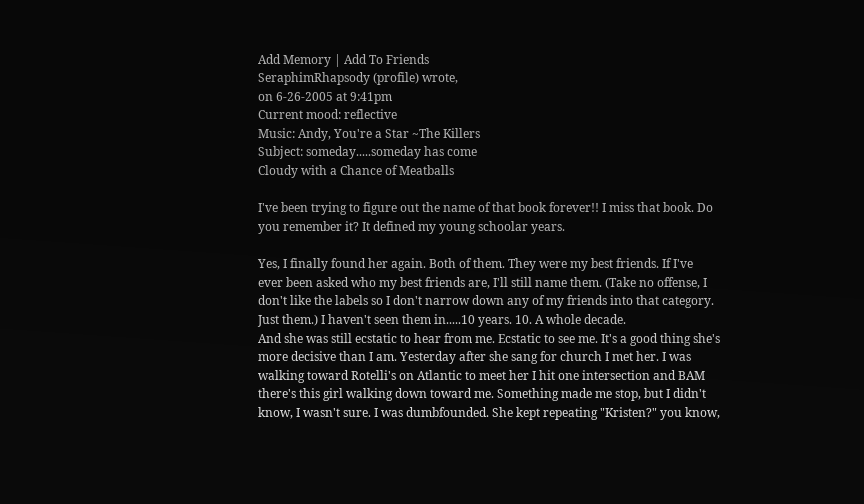Add Memory | Add To Friends
SeraphimRhapsody (profile) wrote,
on 6-26-2005 at 9:41pm
Current mood: reflective
Music: Andy, You're a Star ~The Killers
Subject: someday.....someday has come
Cloudy with a Chance of Meatballs

I've been trying to figure out the name of that book forever!! I miss that book. Do you remember it? It defined my young schoolar years.

Yes, I finally found her again. Both of them. They were my best friends. If I've ever been asked who my best friends are, I'll still name them. (Take no offense, I don't like the labels so I don't narrow down any of my friends into that category. Just them.) I haven't seen them in.....10 years. 10. A whole decade.
And she was still ecstatic to hear from me. Ecstatic to see me. It's a good thing she's more decisive than I am. Yesterday after she sang for church I met her. I was walking toward Rotelli's on Atlantic to meet her I hit one intersection and BAM there's this girl walking down toward me. Something made me stop, but I didn't know, I wasn't sure. I was dumbfounded. She kept repeating "Kristen?" you know,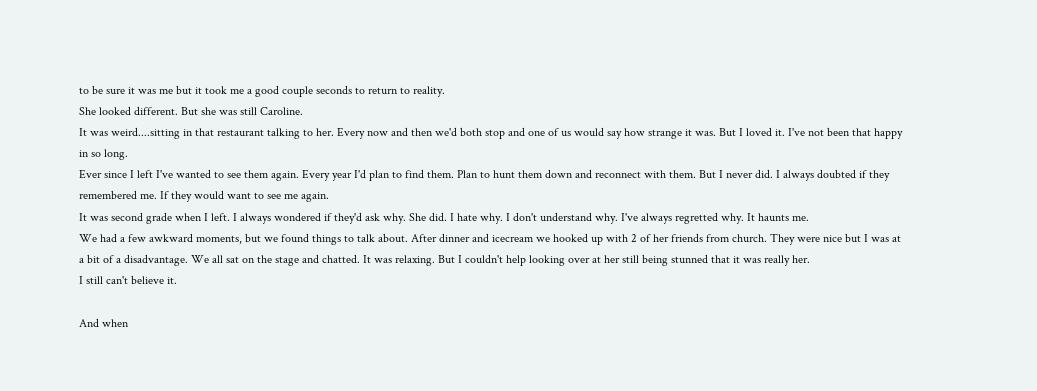to be sure it was me but it took me a good couple seconds to return to reality.
She looked different. But she was still Caroline.
It was weird....sitting in that restaurant talking to her. Every now and then we'd both stop and one of us would say how strange it was. But I loved it. I've not been that happy in so long.
Ever since I left I've wanted to see them again. Every year I'd plan to find them. Plan to hunt them down and reconnect with them. But I never did. I always doubted if they remembered me. If they would want to see me again.
It was second grade when I left. I always wondered if they'd ask why. She did. I hate why. I don't understand why. I've always regretted why. It haunts me.
We had a few awkward moments, but we found things to talk about. After dinner and icecream we hooked up with 2 of her friends from church. They were nice but I was at a bit of a disadvantage. We all sat on the stage and chatted. It was relaxing. But I couldn't help looking over at her still being stunned that it was really her.
I still can't believe it.

And when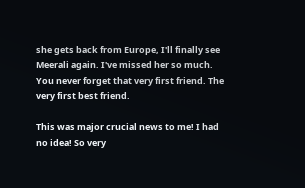she gets back from Europe, I'll finally see Meerali again. I've missed her so much.
You never forget that very first friend. The very first best friend.

This was major crucial news to me! I had no idea! So very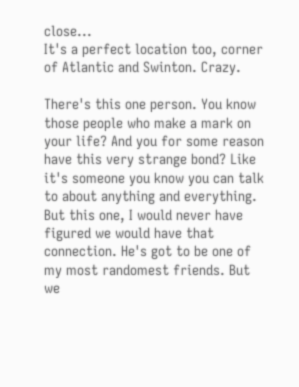close...
It's a perfect location too, corner of Atlantic and Swinton. Crazy.

There's this one person. You know those people who make a mark on your life? And you for some reason have this very strange bond? Like it's someone you know you can talk to about anything and everything. But this one, I would never have figured we would have that connection. He's got to be one of my most randomest friends. But we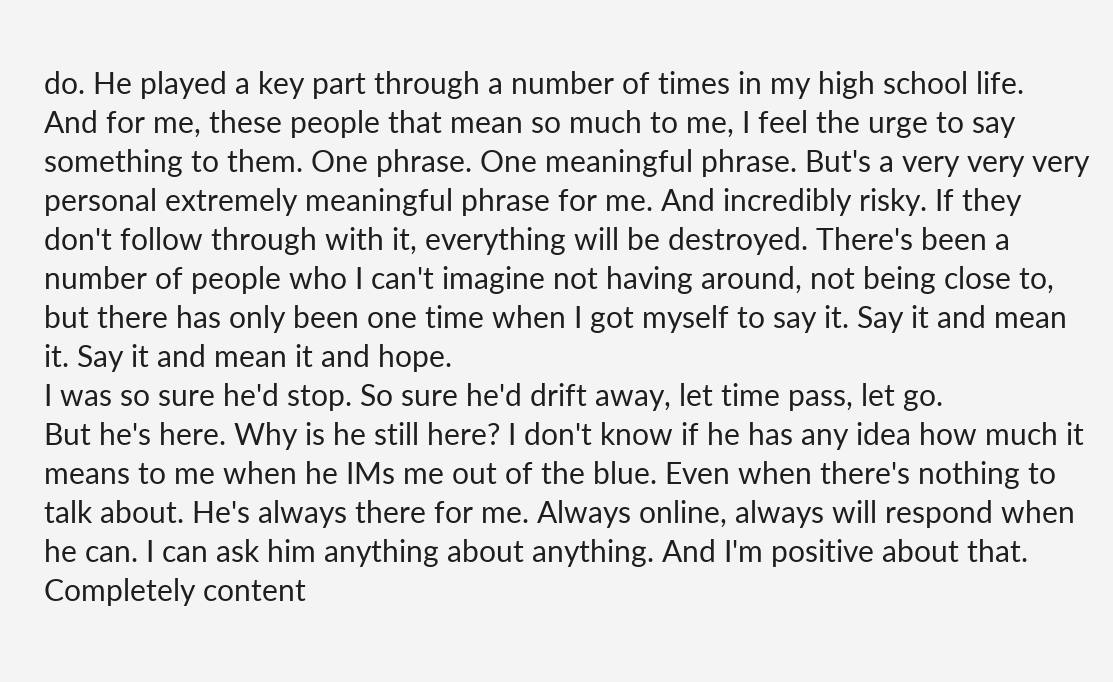do. He played a key part through a number of times in my high school life.
And for me, these people that mean so much to me, I feel the urge to say something to them. One phrase. One meaningful phrase. But's a very very very personal extremely meaningful phrase for me. And incredibly risky. If they don't follow through with it, everything will be destroyed. There's been a number of people who I can't imagine not having around, not being close to, but there has only been one time when I got myself to say it. Say it and mean it. Say it and mean it and hope.
I was so sure he'd stop. So sure he'd drift away, let time pass, let go.
But he's here. Why is he still here? I don't know if he has any idea how much it means to me when he IMs me out of the blue. Even when there's nothing to talk about. He's always there for me. Always online, always will respond when he can. I can ask him anything about anything. And I'm positive about that. Completely content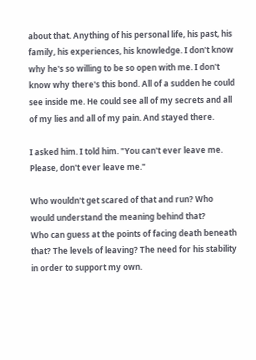about that. Anything of his personal life, his past, his family, his experiences, his knowledge. I don't know why he's so willing to be so open with me. I don't know why there's this bond. All of a sudden he could see inside me. He could see all of my secrets and all of my lies and all of my pain. And stayed there.

I asked him. I told him. "You can't ever leave me. Please, don't ever leave me."

Who wouldn't get scared of that and run? Who would understand the meaning behind that?
Who can guess at the points of facing death beneath that? The levels of leaving? The need for his stability in order to support my own.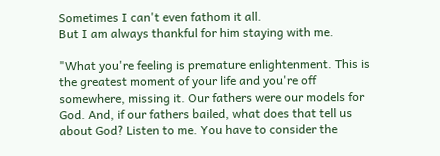Sometimes I can't even fathom it all.
But I am always thankful for him staying with me.

"What you're feeling is premature enlightenment. This is the greatest moment of your life and you're off somewhere, missing it. Our fathers were our models for God. And, if our fathers bailed, what does that tell us about God? Listen to me. You have to consider the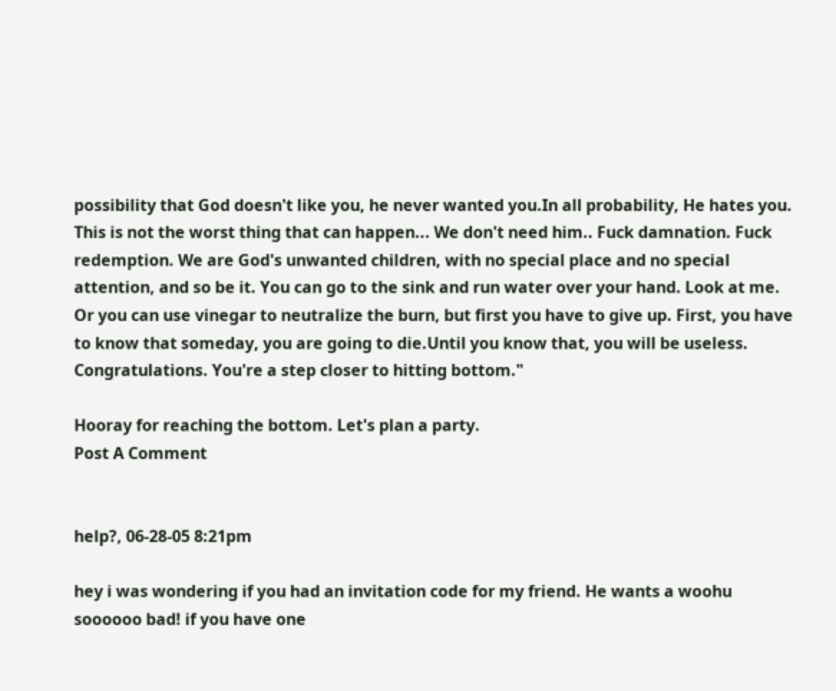possibility that God doesn't like you, he never wanted you.In all probability, He hates you. This is not the worst thing that can happen... We don't need him.. Fuck damnation. Fuck redemption. We are God's unwanted children, with no special place and no special attention, and so be it. You can go to the sink and run water over your hand. Look at me. Or you can use vinegar to neutralize the burn, but first you have to give up. First, you have to know that someday, you are going to die.Until you know that, you will be useless. Congratulations. You're a step closer to hitting bottom."

Hooray for reaching the bottom. Let's plan a party.
Post A Comment


help?, 06-28-05 8:21pm

hey i was wondering if you had an invitation code for my friend. He wants a woohu soooooo bad! if you have one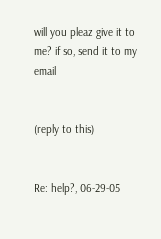will you pleaz give it to me? if so, send it to my email


(reply to this)


Re: help?, 06-29-05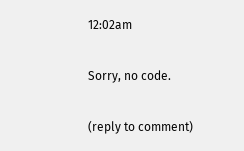12:02am

Sorry, no code.

(reply to comment)